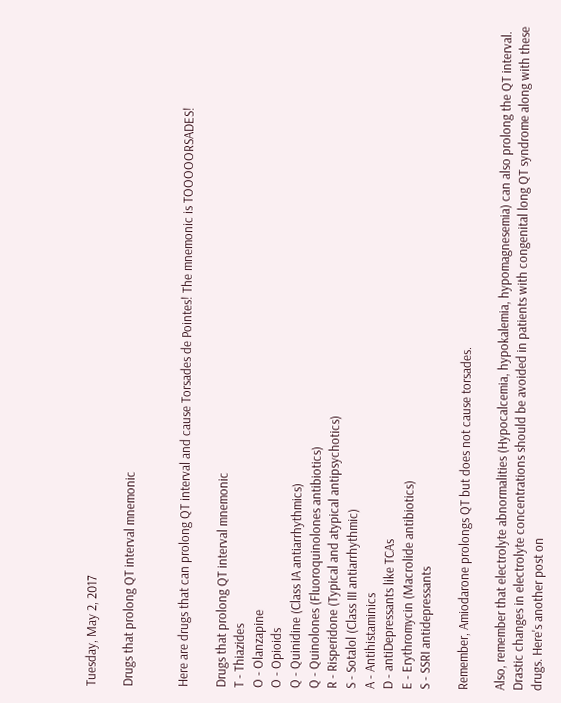Tuesday, May 2, 2017

Drugs that prolong QT interval mnemonic


Here are drugs that can prolong QT interval and cause Torsades de Pointes! The mnemonic is TOOOOORSADES!

Drugs that prolong QT interval mnemonic
T - Thiazides
O - Olanzapine
O - Opioids
Q - Quinidine (Class IA antiarrhythmics)
Q - Quinolones (Fluoroquinolones antibiotics)
R - Risperidone (Typical and atypical antipsychotics)
S - Sotalol (Class III antiarrhythmic)
A - Antihistaminics
D - antiDepressants like TCAs
E - Erythromycin (Macrolide antibiotics)
S - SSRI antidepressants

Remember, Amiodarone prolongs QT but does not cause torsades.

Also, remember that electrolyte abnormalities (Hypocalcemia, hypokalemia, hypomagnesemia) can also prolong the QT interval. Drastic changes in electrolyte concentrations should be avoided in patients with congenital long QT syndrome along with these drugs. Here's another post on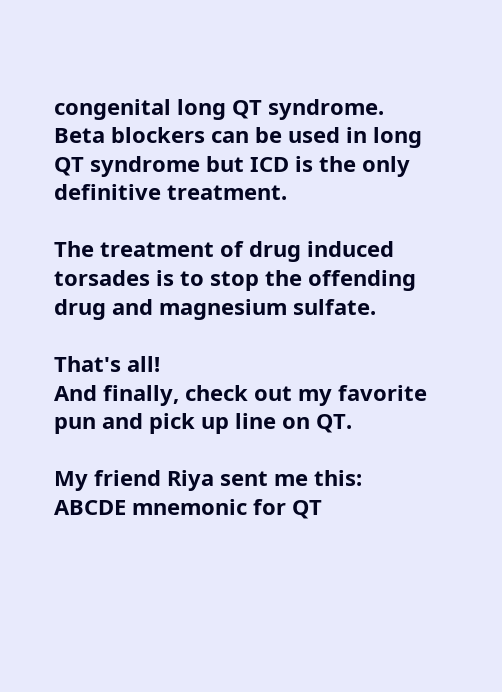congenital long QT syndrome. Beta blockers can be used in long QT syndrome but ICD is the only definitive treatment.

The treatment of drug induced torsades is to stop the offending drug and magnesium sulfate.

That's all!
And finally, check out my favorite pun and pick up line on QT.

My friend Riya sent me this:
ABCDE mnemonic for QT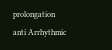prolongation
anti Arrhythmic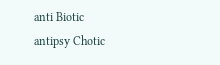anti Biotic
antipsy Chotic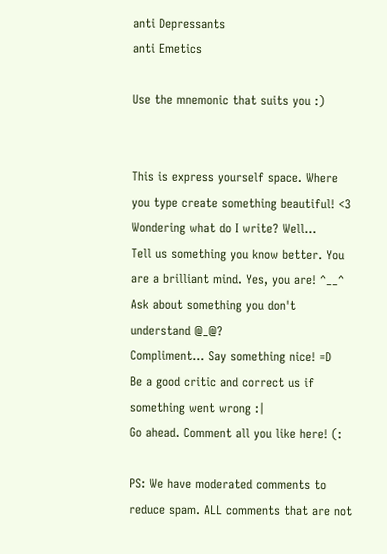anti Depressants
anti Emetics

Use the mnemonic that suits you :)


This is express yourself space. Where you type create something beautiful! <3
Wondering what do I write? Well...
Tell us something you know better. You are a brilliant mind. Yes, you are! ^__^
Ask about something you don't understand @_@?
Compliment... Say something nice! =D
Be a good critic and correct us if something went wrong :|
Go ahead. Comment all you like here! (:

PS: We have moderated comments to reduce spam. ALL comments that are not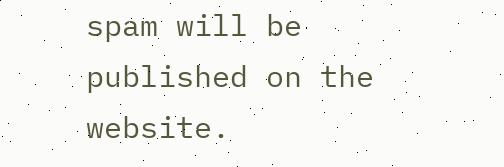spam will be published on the website.